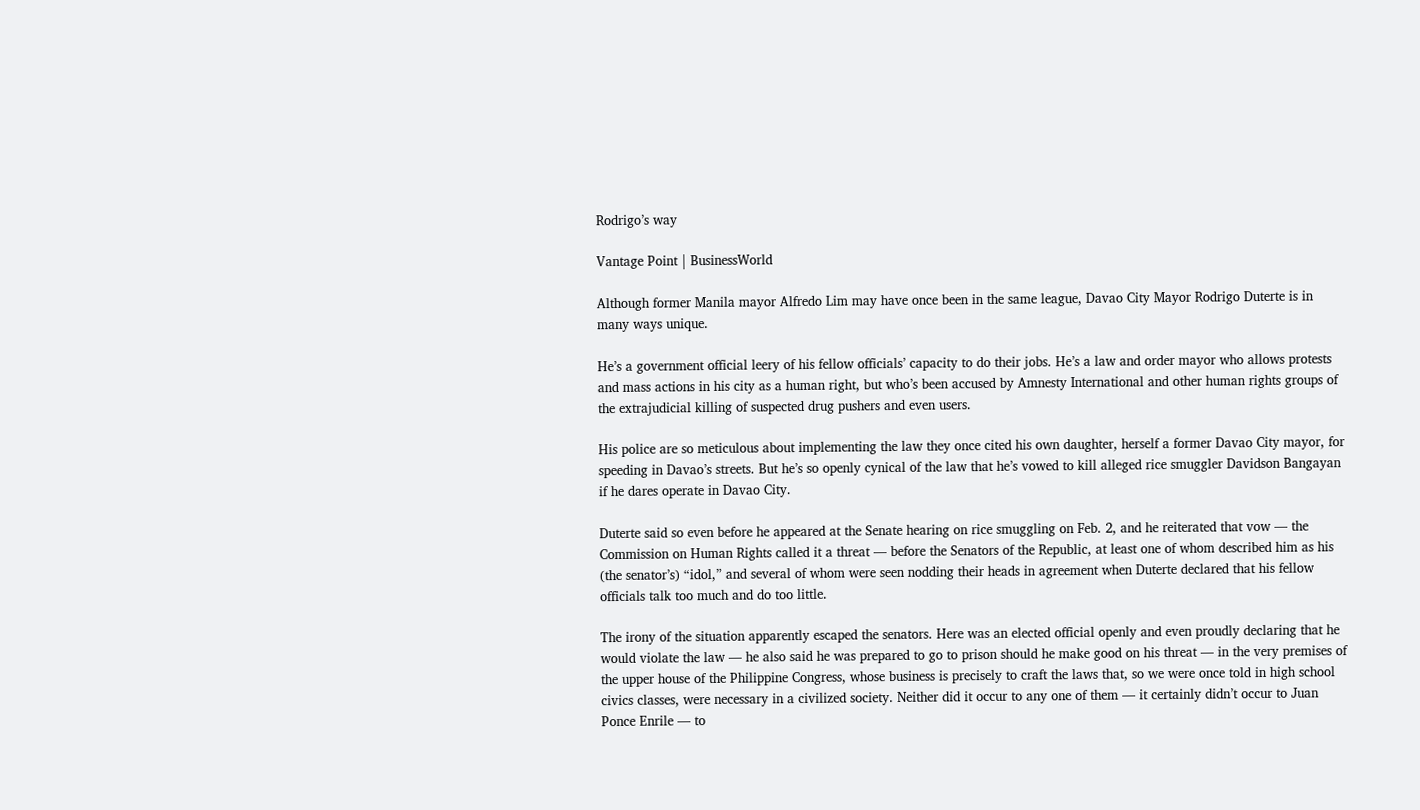Rodrigo’s way

Vantage Point | BusinessWorld

Although former Manila mayor Alfredo Lim may have once been in the same league, Davao City Mayor Rodrigo Duterte is in many ways unique.

He’s a government official leery of his fellow officials’ capacity to do their jobs. He’s a law and order mayor who allows protests and mass actions in his city as a human right, but who’s been accused by Amnesty International and other human rights groups of the extrajudicial killing of suspected drug pushers and even users.

His police are so meticulous about implementing the law they once cited his own daughter, herself a former Davao City mayor, for speeding in Davao’s streets. But he’s so openly cynical of the law that he’s vowed to kill alleged rice smuggler Davidson Bangayan if he dares operate in Davao City.

Duterte said so even before he appeared at the Senate hearing on rice smuggling on Feb. 2, and he reiterated that vow — the Commission on Human Rights called it a threat — before the Senators of the Republic, at least one of whom described him as his (the senator’s) “idol,” and several of whom were seen nodding their heads in agreement when Duterte declared that his fellow officials talk too much and do too little.

The irony of the situation apparently escaped the senators. Here was an elected official openly and even proudly declaring that he would violate the law — he also said he was prepared to go to prison should he make good on his threat — in the very premises of the upper house of the Philippine Congress, whose business is precisely to craft the laws that, so we were once told in high school civics classes, were necessary in a civilized society. Neither did it occur to any one of them — it certainly didn’t occur to Juan Ponce Enrile — to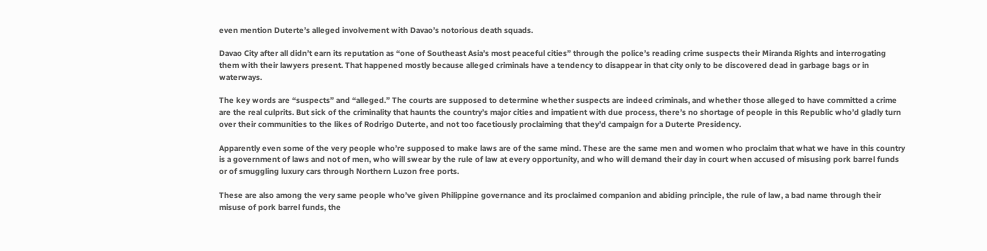even mention Duterte’s alleged involvement with Davao’s notorious death squads.

Davao City after all didn’t earn its reputation as “one of Southeast Asia’s most peaceful cities” through the police’s reading crime suspects their Miranda Rights and interrogating them with their lawyers present. That happened mostly because alleged criminals have a tendency to disappear in that city only to be discovered dead in garbage bags or in waterways.

The key words are “suspects” and “alleged.” The courts are supposed to determine whether suspects are indeed criminals, and whether those alleged to have committed a crime are the real culprits. But sick of the criminality that haunts the country’s major cities and impatient with due process, there’s no shortage of people in this Republic who’d gladly turn over their communities to the likes of Rodrigo Duterte, and not too facetiously proclaiming that they’d campaign for a Duterte Presidency.

Apparently even some of the very people who’re supposed to make laws are of the same mind. These are the same men and women who proclaim that what we have in this country is a government of laws and not of men, who will swear by the rule of law at every opportunity, and who will demand their day in court when accused of misusing pork barrel funds or of smuggling luxury cars through Northern Luzon free ports.

These are also among the very same people who’ve given Philippine governance and its proclaimed companion and abiding principle, the rule of law, a bad name through their misuse of pork barrel funds, the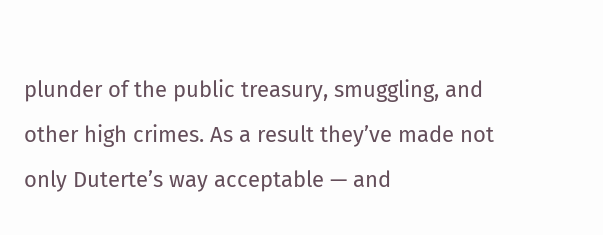plunder of the public treasury, smuggling, and other high crimes. As a result they’ve made not only Duterte’s way acceptable — and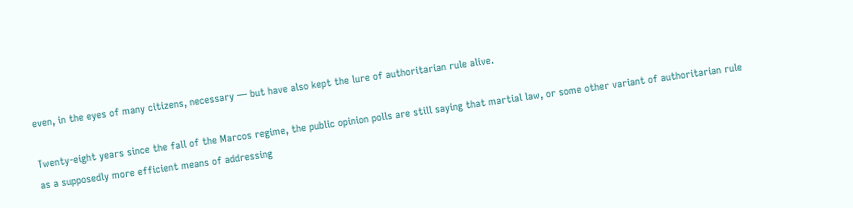even, in the eyes of many citizens, necessary — but have also kept the lure of authoritarian rule alive.

Twenty-eight years since the fall of the Marcos regime, the public opinion polls are still saying that martial law, or some other variant of authoritarian rule as a supposedly more efficient means of addressing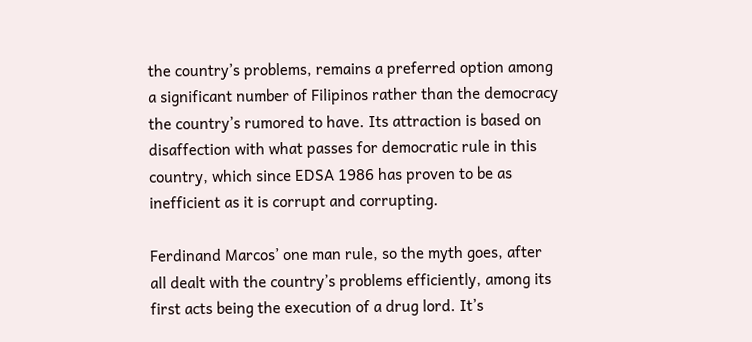the country’s problems, remains a preferred option among a significant number of Filipinos rather than the democracy the country’s rumored to have. Its attraction is based on disaffection with what passes for democratic rule in this country, which since EDSA 1986 has proven to be as inefficient as it is corrupt and corrupting.

Ferdinand Marcos’ one man rule, so the myth goes, after all dealt with the country’s problems efficiently, among its first acts being the execution of a drug lord. It’s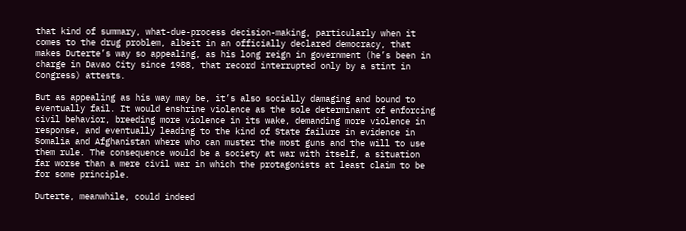that kind of summary, what-due-process decision-making, particularly when it comes to the drug problem, albeit in an officially declared democracy, that makes Duterte’s way so appealing, as his long reign in government (he’s been in charge in Davao City since 1988, that record interrupted only by a stint in Congress) attests.

But as appealing as his way may be, it’s also socially damaging and bound to eventually fail. It would enshrine violence as the sole determinant of enforcing civil behavior, breeding more violence in its wake, demanding more violence in response, and eventually leading to the kind of State failure in evidence in Somalia and Afghanistan where who can muster the most guns and the will to use them rule. The consequence would be a society at war with itself, a situation far worse than a mere civil war in which the protagonists at least claim to be for some principle.

Duterte, meanwhile, could indeed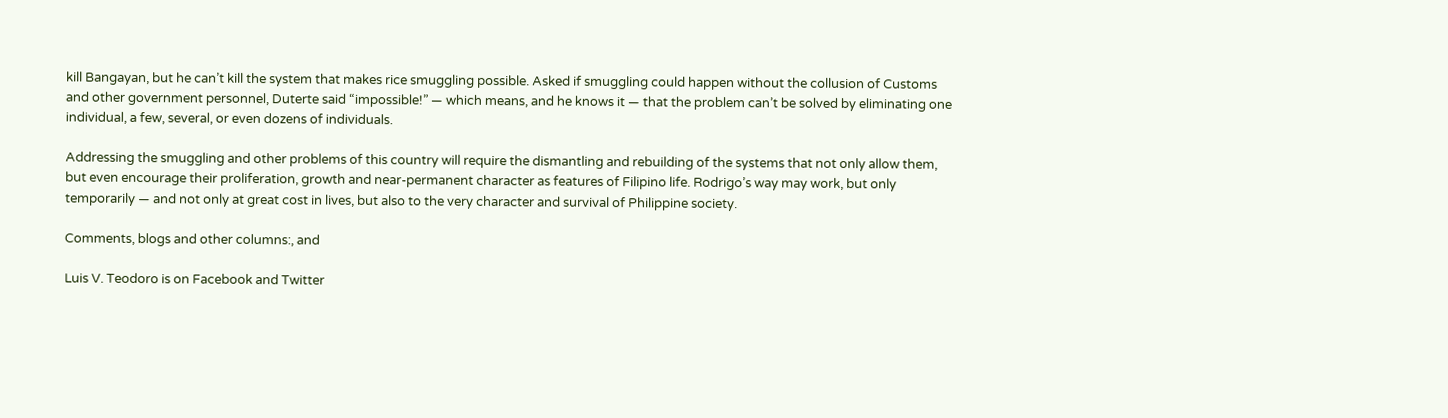kill Bangayan, but he can’t kill the system that makes rice smuggling possible. Asked if smuggling could happen without the collusion of Customs and other government personnel, Duterte said “impossible!” — which means, and he knows it — that the problem can’t be solved by eliminating one individual, a few, several, or even dozens of individuals.

Addressing the smuggling and other problems of this country will require the dismantling and rebuilding of the systems that not only allow them, but even encourage their proliferation, growth and near-permanent character as features of Filipino life. Rodrigo’s way may work, but only temporarily — and not only at great cost in lives, but also to the very character and survival of Philippine society.

Comments, blogs and other columns:, and

Luis V. Teodoro is on Facebook and Twitter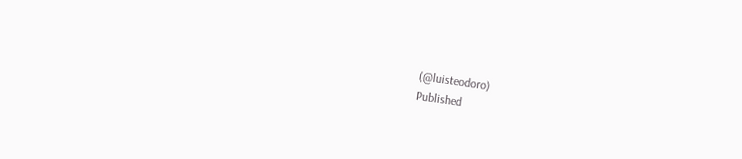(@luisteodoro)
Published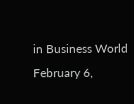in Business World
February 6,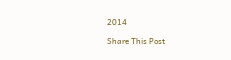2014

Share This Post